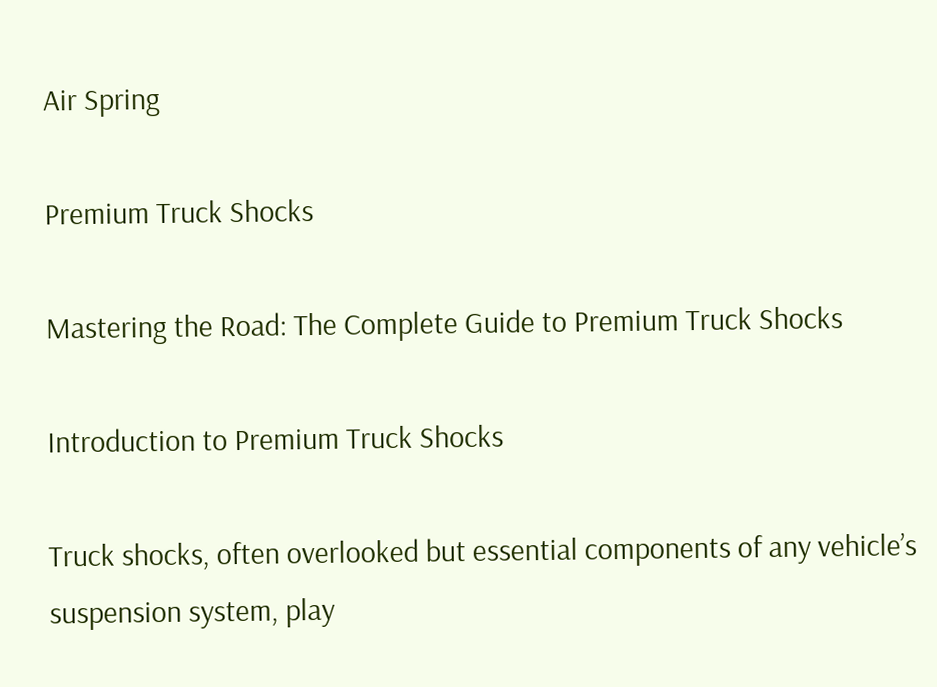Air Spring

Premium Truck Shocks

Mastering the Road: The Complete Guide to Premium Truck Shocks

Introduction to Premium Truck Shocks

Truck shocks, often overlooked but essential components of any vehicle’s suspension system, play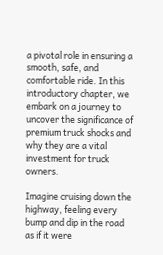a pivotal role in ensuring a smooth, safe, and comfortable ride. In this introductory chapter, we embark on a journey to uncover the significance of premium truck shocks and why they are a vital investment for truck owners.

Imagine cruising down the highway, feeling every bump and dip in the road as if it were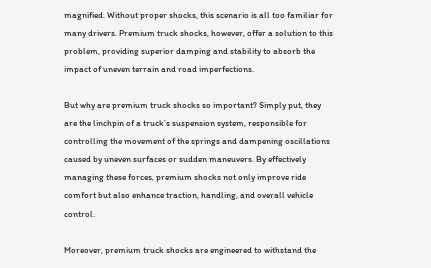magnified. Without proper shocks, this scenario is all too familiar for many drivers. Premium truck shocks, however, offer a solution to this problem, providing superior damping and stability to absorb the impact of uneven terrain and road imperfections.

But why are premium truck shocks so important? Simply put, they are the linchpin of a truck’s suspension system, responsible for controlling the movement of the springs and dampening oscillations caused by uneven surfaces or sudden maneuvers. By effectively managing these forces, premium shocks not only improve ride comfort but also enhance traction, handling, and overall vehicle control.

Moreover, premium truck shocks are engineered to withstand the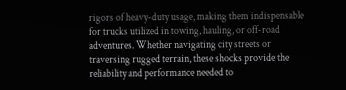rigors of heavy-duty usage, making them indispensable for trucks utilized in towing, hauling, or off-road adventures. Whether navigating city streets or traversing rugged terrain, these shocks provide the reliability and performance needed to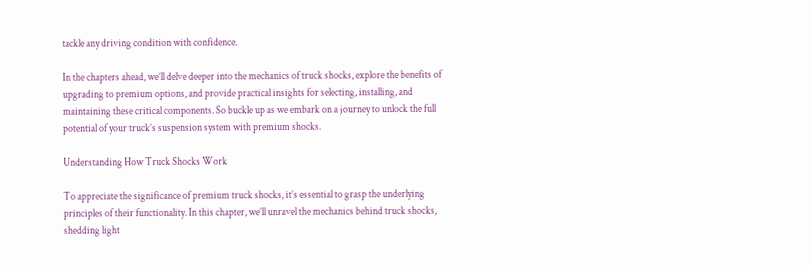tackle any driving condition with confidence.

In the chapters ahead, we’ll delve deeper into the mechanics of truck shocks, explore the benefits of upgrading to premium options, and provide practical insights for selecting, installing, and maintaining these critical components. So buckle up as we embark on a journey to unlock the full potential of your truck’s suspension system with premium shocks.

Understanding How Truck Shocks Work

To appreciate the significance of premium truck shocks, it’s essential to grasp the underlying principles of their functionality. In this chapter, we’ll unravel the mechanics behind truck shocks, shedding light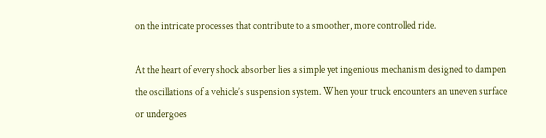on the intricate processes that contribute to a smoother, more controlled ride.

At the heart of every shock absorber lies a simple yet ingenious mechanism designed to dampen the oscillations of a vehicle’s suspension system. When your truck encounters an uneven surface or undergoes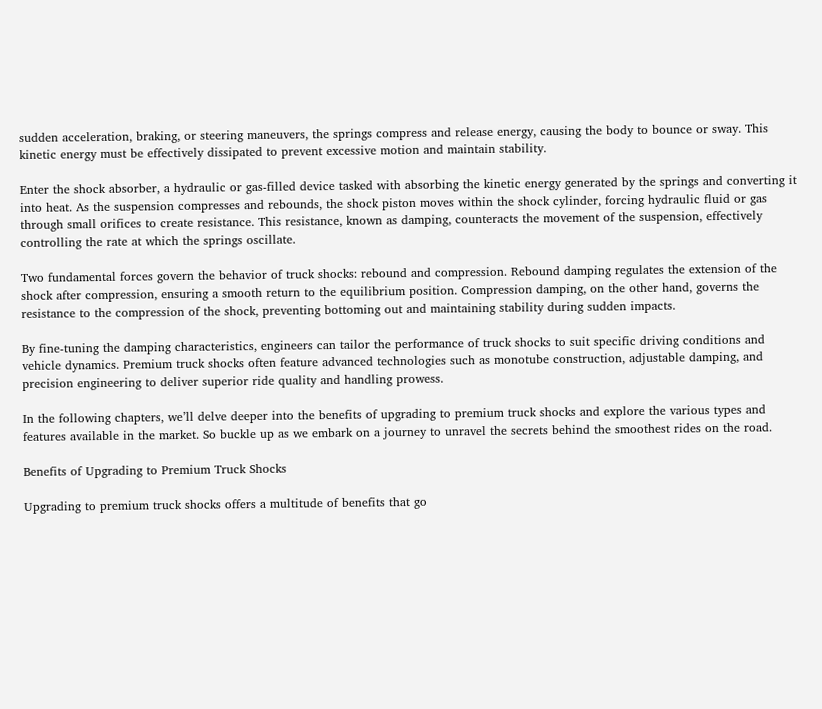sudden acceleration, braking, or steering maneuvers, the springs compress and release energy, causing the body to bounce or sway. This kinetic energy must be effectively dissipated to prevent excessive motion and maintain stability.

Enter the shock absorber, a hydraulic or gas-filled device tasked with absorbing the kinetic energy generated by the springs and converting it into heat. As the suspension compresses and rebounds, the shock piston moves within the shock cylinder, forcing hydraulic fluid or gas through small orifices to create resistance. This resistance, known as damping, counteracts the movement of the suspension, effectively controlling the rate at which the springs oscillate.

Two fundamental forces govern the behavior of truck shocks: rebound and compression. Rebound damping regulates the extension of the shock after compression, ensuring a smooth return to the equilibrium position. Compression damping, on the other hand, governs the resistance to the compression of the shock, preventing bottoming out and maintaining stability during sudden impacts.

By fine-tuning the damping characteristics, engineers can tailor the performance of truck shocks to suit specific driving conditions and vehicle dynamics. Premium truck shocks often feature advanced technologies such as monotube construction, adjustable damping, and precision engineering to deliver superior ride quality and handling prowess.

In the following chapters, we’ll delve deeper into the benefits of upgrading to premium truck shocks and explore the various types and features available in the market. So buckle up as we embark on a journey to unravel the secrets behind the smoothest rides on the road.

Benefits of Upgrading to Premium Truck Shocks

Upgrading to premium truck shocks offers a multitude of benefits that go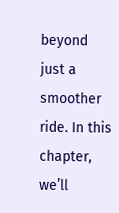beyond just a smoother ride. In this chapter, we’ll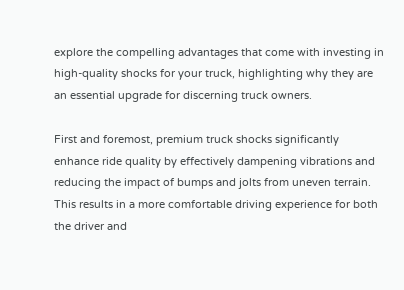explore the compelling advantages that come with investing in high-quality shocks for your truck, highlighting why they are an essential upgrade for discerning truck owners.

First and foremost, premium truck shocks significantly enhance ride quality by effectively dampening vibrations and reducing the impact of bumps and jolts from uneven terrain. This results in a more comfortable driving experience for both the driver and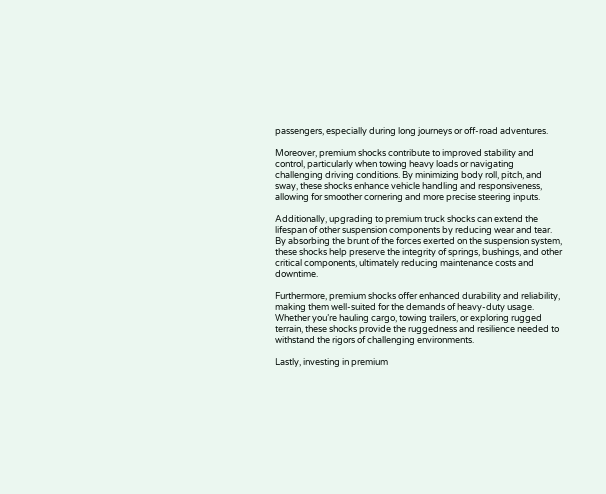passengers, especially during long journeys or off-road adventures.

Moreover, premium shocks contribute to improved stability and control, particularly when towing heavy loads or navigating challenging driving conditions. By minimizing body roll, pitch, and sway, these shocks enhance vehicle handling and responsiveness, allowing for smoother cornering and more precise steering inputs.

Additionally, upgrading to premium truck shocks can extend the lifespan of other suspension components by reducing wear and tear. By absorbing the brunt of the forces exerted on the suspension system, these shocks help preserve the integrity of springs, bushings, and other critical components, ultimately reducing maintenance costs and downtime.

Furthermore, premium shocks offer enhanced durability and reliability, making them well-suited for the demands of heavy-duty usage. Whether you’re hauling cargo, towing trailers, or exploring rugged terrain, these shocks provide the ruggedness and resilience needed to withstand the rigors of challenging environments.

Lastly, investing in premium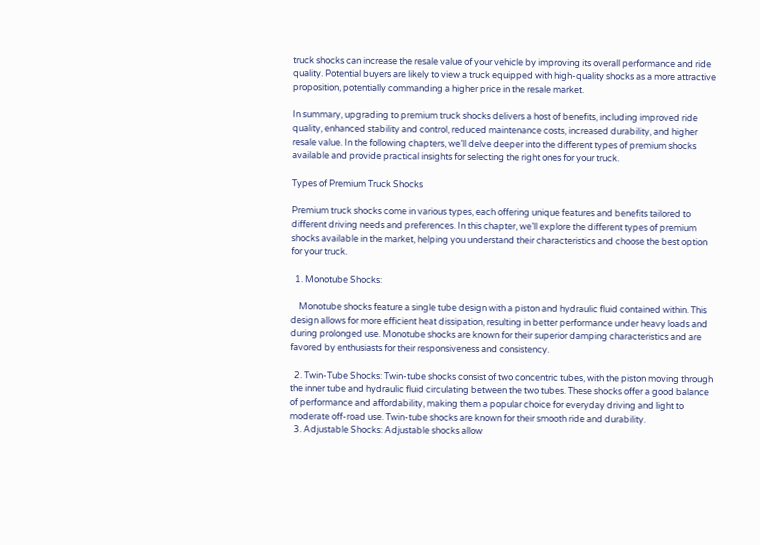truck shocks can increase the resale value of your vehicle by improving its overall performance and ride quality. Potential buyers are likely to view a truck equipped with high-quality shocks as a more attractive proposition, potentially commanding a higher price in the resale market.

In summary, upgrading to premium truck shocks delivers a host of benefits, including improved ride quality, enhanced stability and control, reduced maintenance costs, increased durability, and higher resale value. In the following chapters, we’ll delve deeper into the different types of premium shocks available and provide practical insights for selecting the right ones for your truck.

Types of Premium Truck Shocks

Premium truck shocks come in various types, each offering unique features and benefits tailored to different driving needs and preferences. In this chapter, we’ll explore the different types of premium shocks available in the market, helping you understand their characteristics and choose the best option for your truck.

  1. Monotube Shocks:

    Monotube shocks feature a single tube design with a piston and hydraulic fluid contained within. This design allows for more efficient heat dissipation, resulting in better performance under heavy loads and during prolonged use. Monotube shocks are known for their superior damping characteristics and are favored by enthusiasts for their responsiveness and consistency.

  2. Twin-Tube Shocks: Twin-tube shocks consist of two concentric tubes, with the piston moving through the inner tube and hydraulic fluid circulating between the two tubes. These shocks offer a good balance of performance and affordability, making them a popular choice for everyday driving and light to moderate off-road use. Twin-tube shocks are known for their smooth ride and durability.
  3. Adjustable Shocks: Adjustable shocks allow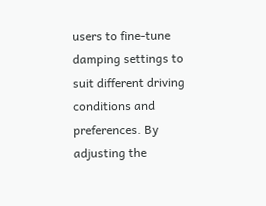users to fine-tune damping settings to suit different driving conditions and preferences. By adjusting the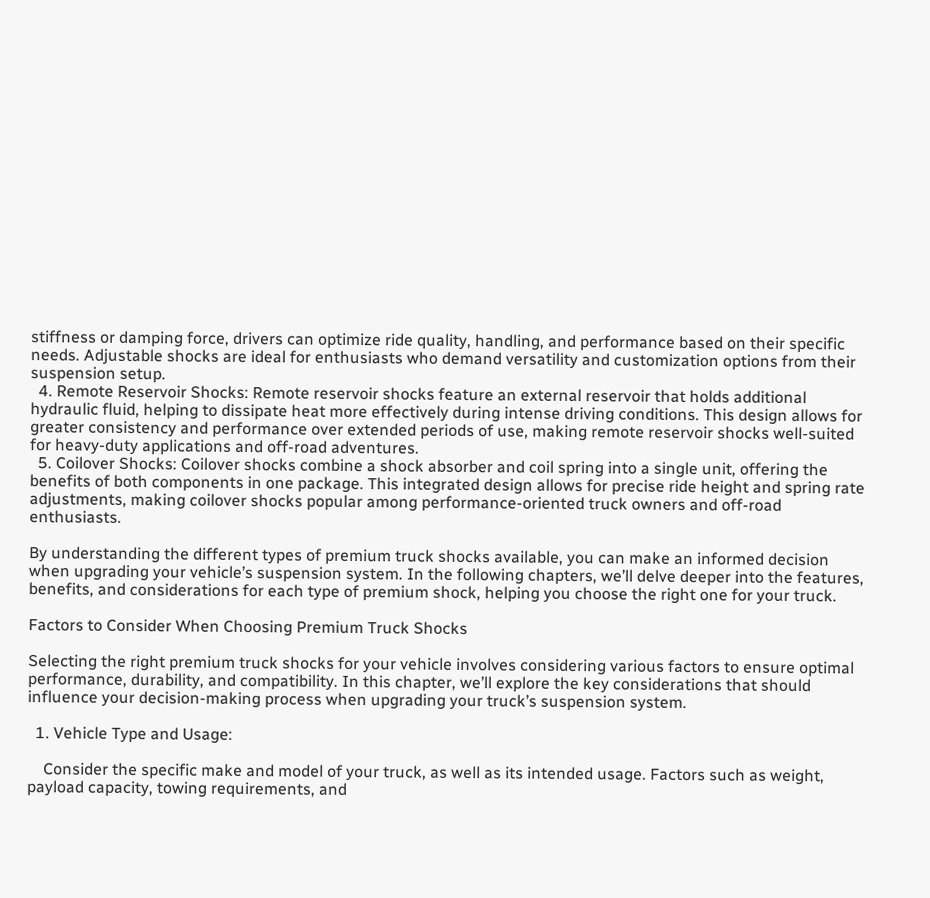stiffness or damping force, drivers can optimize ride quality, handling, and performance based on their specific needs. Adjustable shocks are ideal for enthusiasts who demand versatility and customization options from their suspension setup.
  4. Remote Reservoir Shocks: Remote reservoir shocks feature an external reservoir that holds additional hydraulic fluid, helping to dissipate heat more effectively during intense driving conditions. This design allows for greater consistency and performance over extended periods of use, making remote reservoir shocks well-suited for heavy-duty applications and off-road adventures.
  5. Coilover Shocks: Coilover shocks combine a shock absorber and coil spring into a single unit, offering the benefits of both components in one package. This integrated design allows for precise ride height and spring rate adjustments, making coilover shocks popular among performance-oriented truck owners and off-road enthusiasts.

By understanding the different types of premium truck shocks available, you can make an informed decision when upgrading your vehicle’s suspension system. In the following chapters, we’ll delve deeper into the features, benefits, and considerations for each type of premium shock, helping you choose the right one for your truck.

Factors to Consider When Choosing Premium Truck Shocks

Selecting the right premium truck shocks for your vehicle involves considering various factors to ensure optimal performance, durability, and compatibility. In this chapter, we’ll explore the key considerations that should influence your decision-making process when upgrading your truck’s suspension system.

  1. Vehicle Type and Usage:

    Consider the specific make and model of your truck, as well as its intended usage. Factors such as weight, payload capacity, towing requirements, and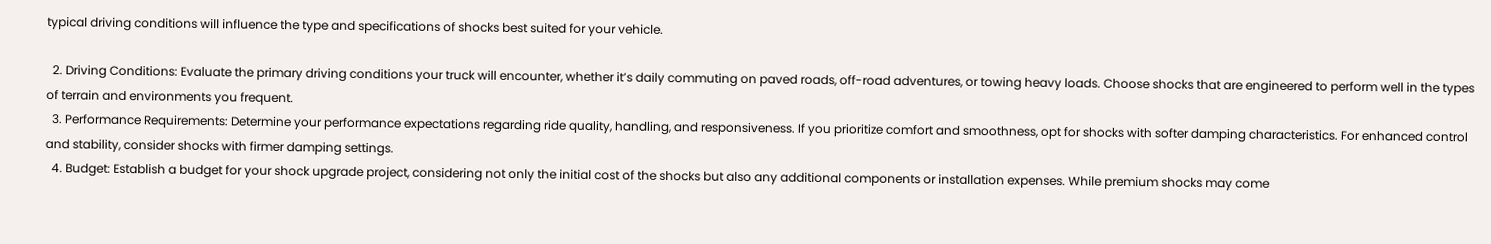typical driving conditions will influence the type and specifications of shocks best suited for your vehicle.

  2. Driving Conditions: Evaluate the primary driving conditions your truck will encounter, whether it’s daily commuting on paved roads, off-road adventures, or towing heavy loads. Choose shocks that are engineered to perform well in the types of terrain and environments you frequent.
  3. Performance Requirements: Determine your performance expectations regarding ride quality, handling, and responsiveness. If you prioritize comfort and smoothness, opt for shocks with softer damping characteristics. For enhanced control and stability, consider shocks with firmer damping settings.
  4. Budget: Establish a budget for your shock upgrade project, considering not only the initial cost of the shocks but also any additional components or installation expenses. While premium shocks may come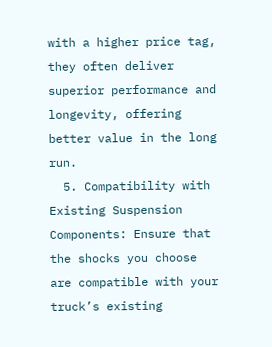with a higher price tag, they often deliver superior performance and longevity, offering better value in the long run.
  5. Compatibility with Existing Suspension Components: Ensure that the shocks you choose are compatible with your truck’s existing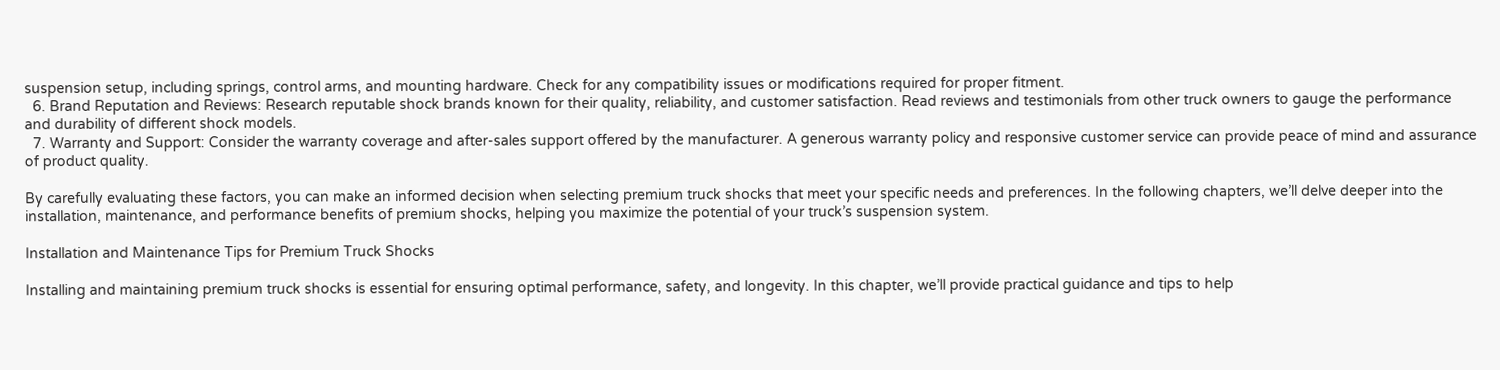suspension setup, including springs, control arms, and mounting hardware. Check for any compatibility issues or modifications required for proper fitment.
  6. Brand Reputation and Reviews: Research reputable shock brands known for their quality, reliability, and customer satisfaction. Read reviews and testimonials from other truck owners to gauge the performance and durability of different shock models.
  7. Warranty and Support: Consider the warranty coverage and after-sales support offered by the manufacturer. A generous warranty policy and responsive customer service can provide peace of mind and assurance of product quality.

By carefully evaluating these factors, you can make an informed decision when selecting premium truck shocks that meet your specific needs and preferences. In the following chapters, we’ll delve deeper into the installation, maintenance, and performance benefits of premium shocks, helping you maximize the potential of your truck’s suspension system.

Installation and Maintenance Tips for Premium Truck Shocks

Installing and maintaining premium truck shocks is essential for ensuring optimal performance, safety, and longevity. In this chapter, we’ll provide practical guidance and tips to help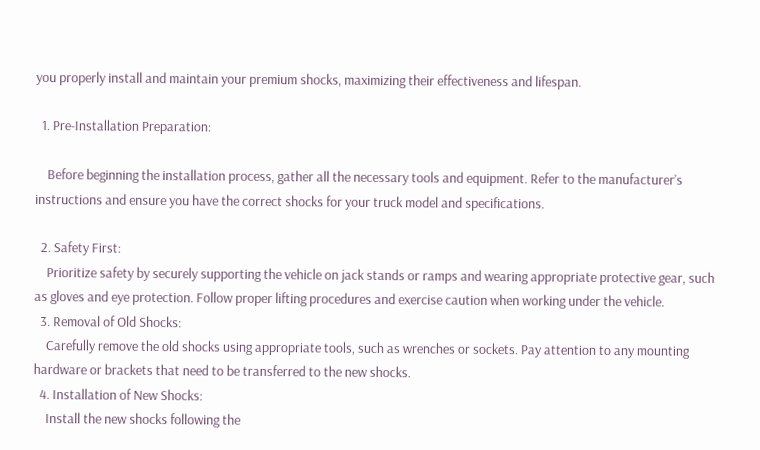you properly install and maintain your premium shocks, maximizing their effectiveness and lifespan.

  1. Pre-Installation Preparation:

    Before beginning the installation process, gather all the necessary tools and equipment. Refer to the manufacturer’s instructions and ensure you have the correct shocks for your truck model and specifications.

  2. Safety First:
    Prioritize safety by securely supporting the vehicle on jack stands or ramps and wearing appropriate protective gear, such as gloves and eye protection. Follow proper lifting procedures and exercise caution when working under the vehicle.
  3. Removal of Old Shocks:
    Carefully remove the old shocks using appropriate tools, such as wrenches or sockets. Pay attention to any mounting hardware or brackets that need to be transferred to the new shocks.
  4. Installation of New Shocks:
    Install the new shocks following the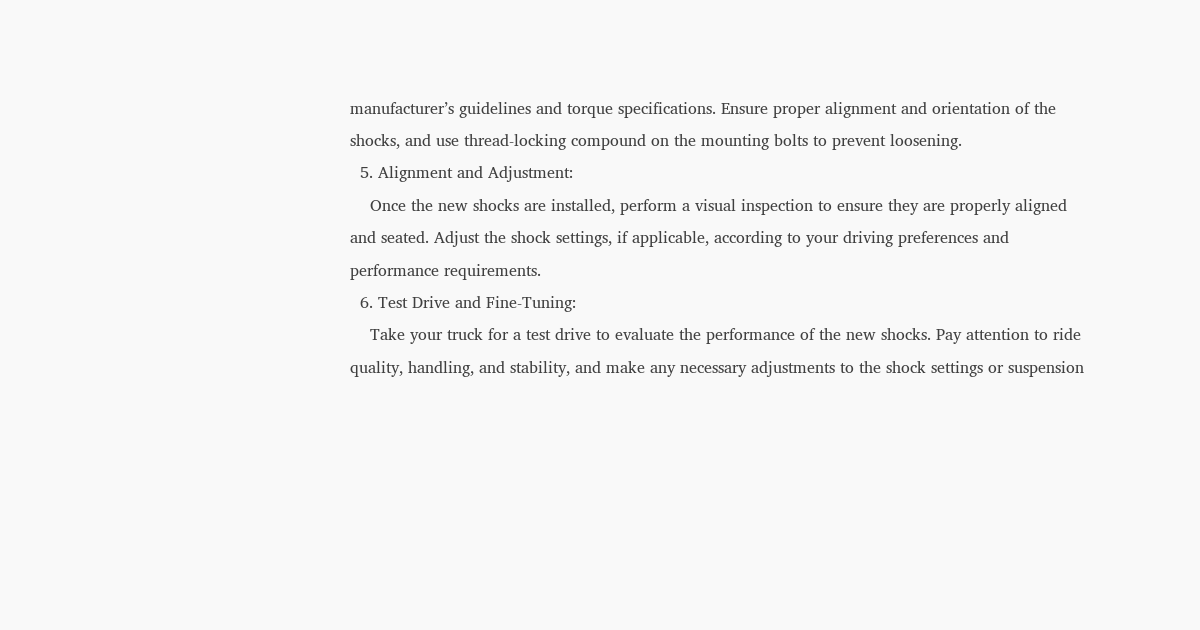manufacturer’s guidelines and torque specifications. Ensure proper alignment and orientation of the shocks, and use thread-locking compound on the mounting bolts to prevent loosening.
  5. Alignment and Adjustment:
    Once the new shocks are installed, perform a visual inspection to ensure they are properly aligned and seated. Adjust the shock settings, if applicable, according to your driving preferences and performance requirements.
  6. Test Drive and Fine-Tuning:
    Take your truck for a test drive to evaluate the performance of the new shocks. Pay attention to ride quality, handling, and stability, and make any necessary adjustments to the shock settings or suspension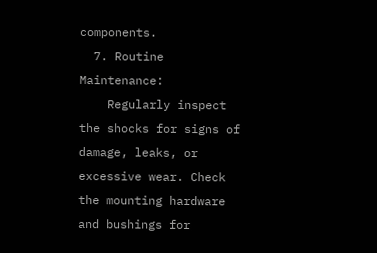components.
  7. Routine Maintenance:
    Regularly inspect the shocks for signs of damage, leaks, or excessive wear. Check the mounting hardware and bushings for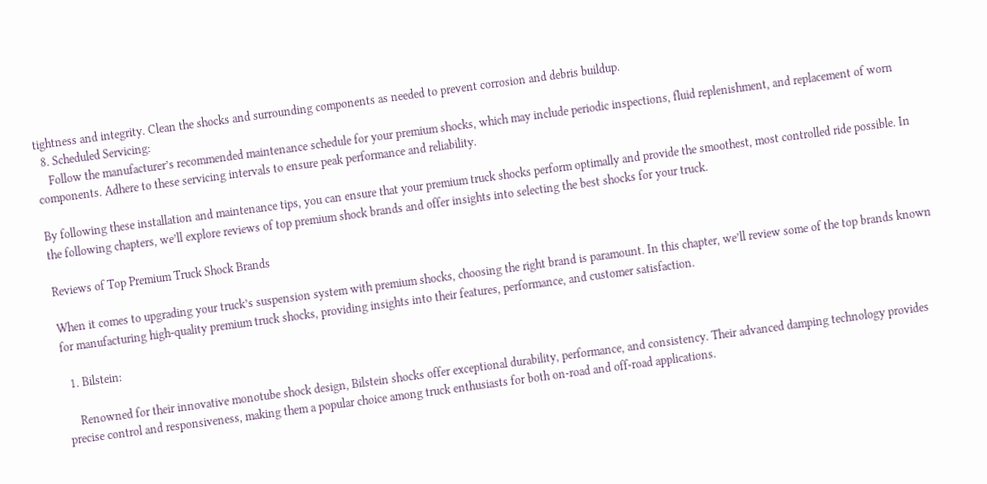tightness and integrity. Clean the shocks and surrounding components as needed to prevent corrosion and debris buildup.
  8. Scheduled Servicing:
    Follow the manufacturer’s recommended maintenance schedule for your premium shocks, which may include periodic inspections, fluid replenishment, and replacement of worn components. Adhere to these servicing intervals to ensure peak performance and reliability.

By following these installation and maintenance tips, you can ensure that your premium truck shocks perform optimally and provide the smoothest, most controlled ride possible. In the following chapters, we’ll explore reviews of top premium shock brands and offer insights into selecting the best shocks for your truck.

Reviews of Top Premium Truck Shock Brands

When it comes to upgrading your truck’s suspension system with premium shocks, choosing the right brand is paramount. In this chapter, we’ll review some of the top brands known for manufacturing high-quality premium truck shocks, providing insights into their features, performance, and customer satisfaction.

  1. Bilstein:

    Renowned for their innovative monotube shock design, Bilstein shocks offer exceptional durability, performance, and consistency. Their advanced damping technology provides precise control and responsiveness, making them a popular choice among truck enthusiasts for both on-road and off-road applications.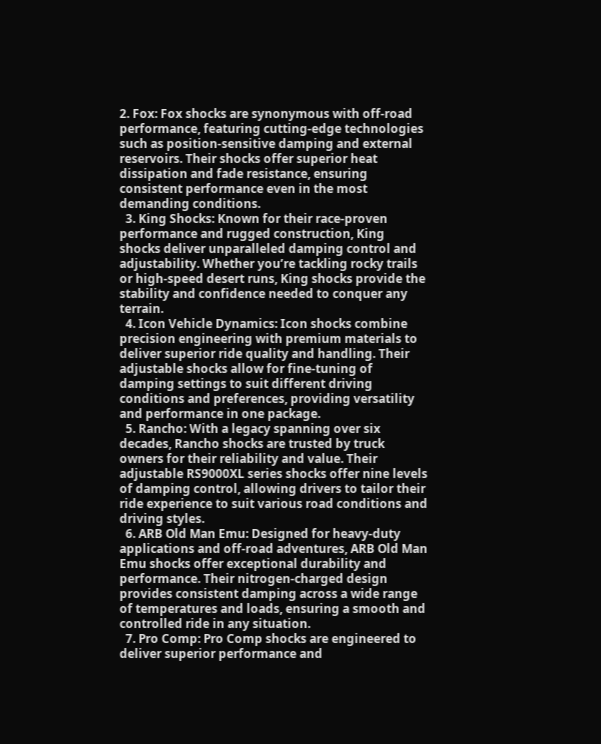2. Fox: Fox shocks are synonymous with off-road performance, featuring cutting-edge technologies such as position-sensitive damping and external reservoirs. Their shocks offer superior heat dissipation and fade resistance, ensuring consistent performance even in the most demanding conditions.
  3. King Shocks: Known for their race-proven performance and rugged construction, King shocks deliver unparalleled damping control and adjustability. Whether you’re tackling rocky trails or high-speed desert runs, King shocks provide the stability and confidence needed to conquer any terrain.
  4. Icon Vehicle Dynamics: Icon shocks combine precision engineering with premium materials to deliver superior ride quality and handling. Their adjustable shocks allow for fine-tuning of damping settings to suit different driving conditions and preferences, providing versatility and performance in one package.
  5. Rancho: With a legacy spanning over six decades, Rancho shocks are trusted by truck owners for their reliability and value. Their adjustable RS9000XL series shocks offer nine levels of damping control, allowing drivers to tailor their ride experience to suit various road conditions and driving styles.
  6. ARB Old Man Emu: Designed for heavy-duty applications and off-road adventures, ARB Old Man Emu shocks offer exceptional durability and performance. Their nitrogen-charged design provides consistent damping across a wide range of temperatures and loads, ensuring a smooth and controlled ride in any situation.
  7. Pro Comp: Pro Comp shocks are engineered to deliver superior performance and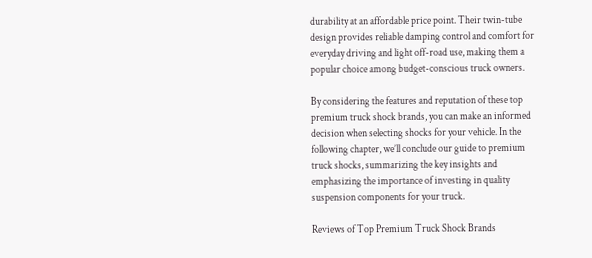durability at an affordable price point. Their twin-tube design provides reliable damping control and comfort for everyday driving and light off-road use, making them a popular choice among budget-conscious truck owners.

By considering the features and reputation of these top premium truck shock brands, you can make an informed decision when selecting shocks for your vehicle. In the following chapter, we’ll conclude our guide to premium truck shocks, summarizing the key insights and emphasizing the importance of investing in quality suspension components for your truck.

Reviews of Top Premium Truck Shock Brands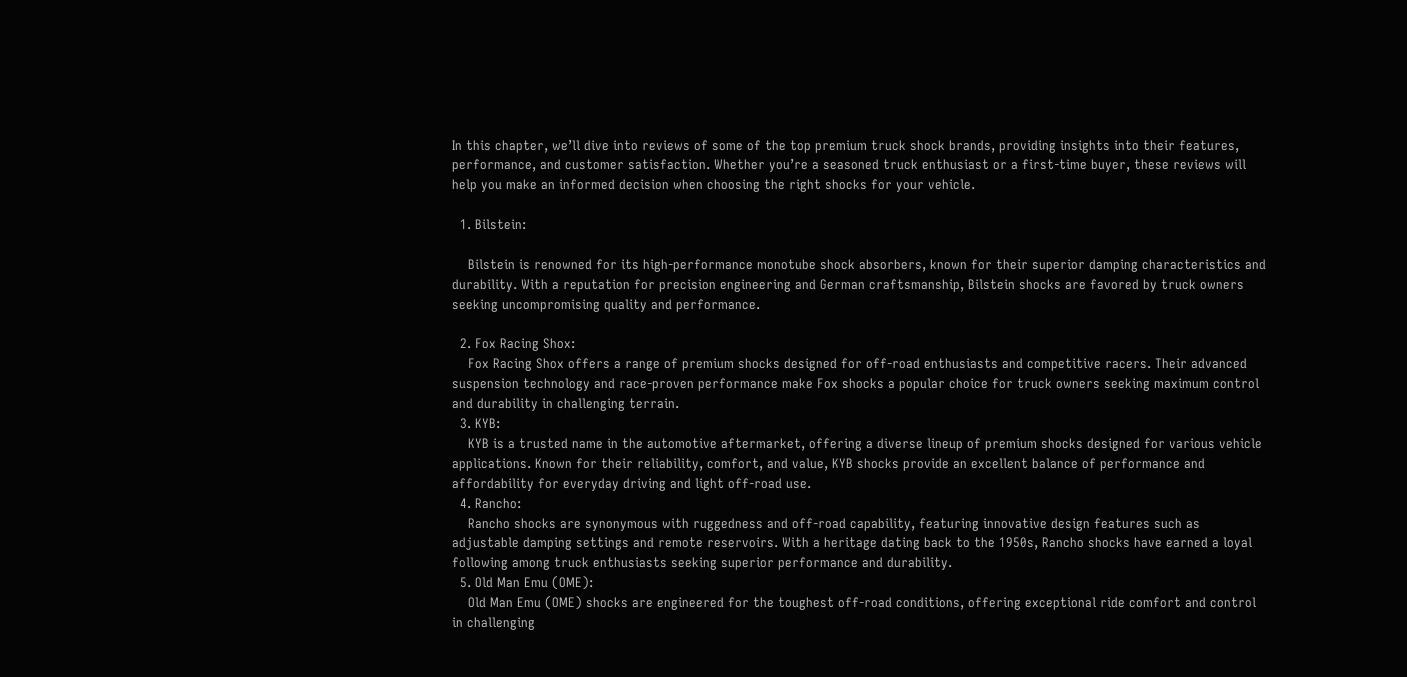In this chapter, we’ll dive into reviews of some of the top premium truck shock brands, providing insights into their features, performance, and customer satisfaction. Whether you’re a seasoned truck enthusiast or a first-time buyer, these reviews will help you make an informed decision when choosing the right shocks for your vehicle.

  1. Bilstein:

    Bilstein is renowned for its high-performance monotube shock absorbers, known for their superior damping characteristics and durability. With a reputation for precision engineering and German craftsmanship, Bilstein shocks are favored by truck owners seeking uncompromising quality and performance.

  2. Fox Racing Shox:
    Fox Racing Shox offers a range of premium shocks designed for off-road enthusiasts and competitive racers. Their advanced suspension technology and race-proven performance make Fox shocks a popular choice for truck owners seeking maximum control and durability in challenging terrain.
  3. KYB:
    KYB is a trusted name in the automotive aftermarket, offering a diverse lineup of premium shocks designed for various vehicle applications. Known for their reliability, comfort, and value, KYB shocks provide an excellent balance of performance and affordability for everyday driving and light off-road use.
  4. Rancho:
    Rancho shocks are synonymous with ruggedness and off-road capability, featuring innovative design features such as adjustable damping settings and remote reservoirs. With a heritage dating back to the 1950s, Rancho shocks have earned a loyal following among truck enthusiasts seeking superior performance and durability.
  5. Old Man Emu (OME):
    Old Man Emu (OME) shocks are engineered for the toughest off-road conditions, offering exceptional ride comfort and control in challenging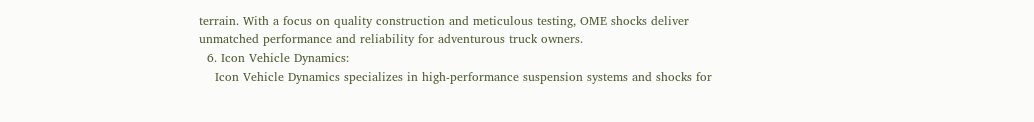terrain. With a focus on quality construction and meticulous testing, OME shocks deliver unmatched performance and reliability for adventurous truck owners.
  6. Icon Vehicle Dynamics:
    Icon Vehicle Dynamics specializes in high-performance suspension systems and shocks for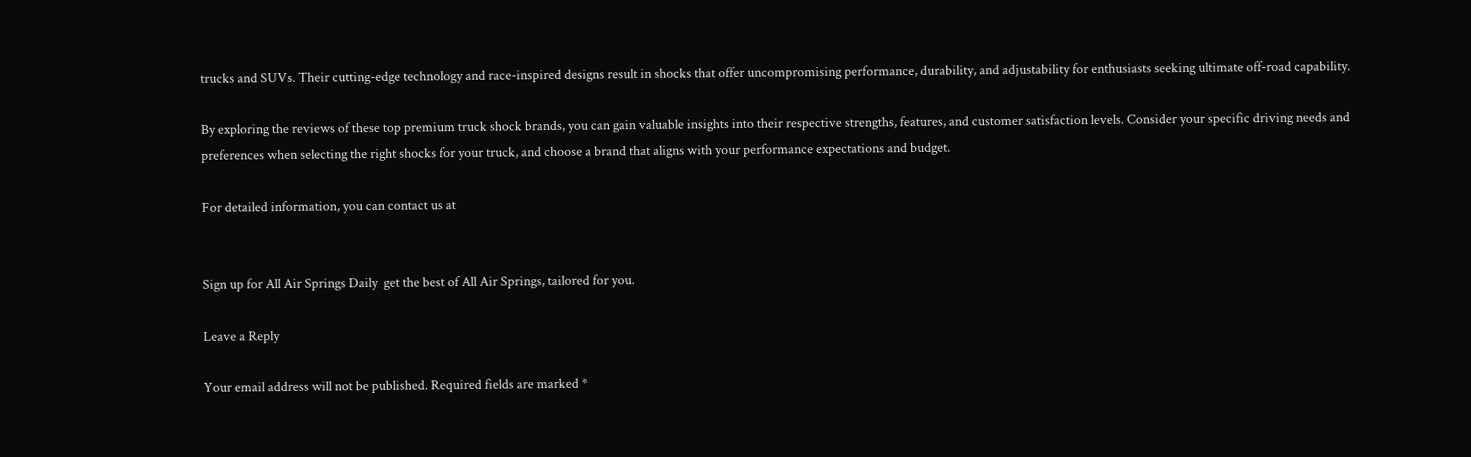trucks and SUVs. Their cutting-edge technology and race-inspired designs result in shocks that offer uncompromising performance, durability, and adjustability for enthusiasts seeking ultimate off-road capability.

By exploring the reviews of these top premium truck shock brands, you can gain valuable insights into their respective strengths, features, and customer satisfaction levels. Consider your specific driving needs and preferences when selecting the right shocks for your truck, and choose a brand that aligns with your performance expectations and budget.

For detailed information, you can contact us at


Sign up for All Air Springs Daily  get the best of All Air Springs, tailored for you.

Leave a Reply

Your email address will not be published. Required fields are marked *